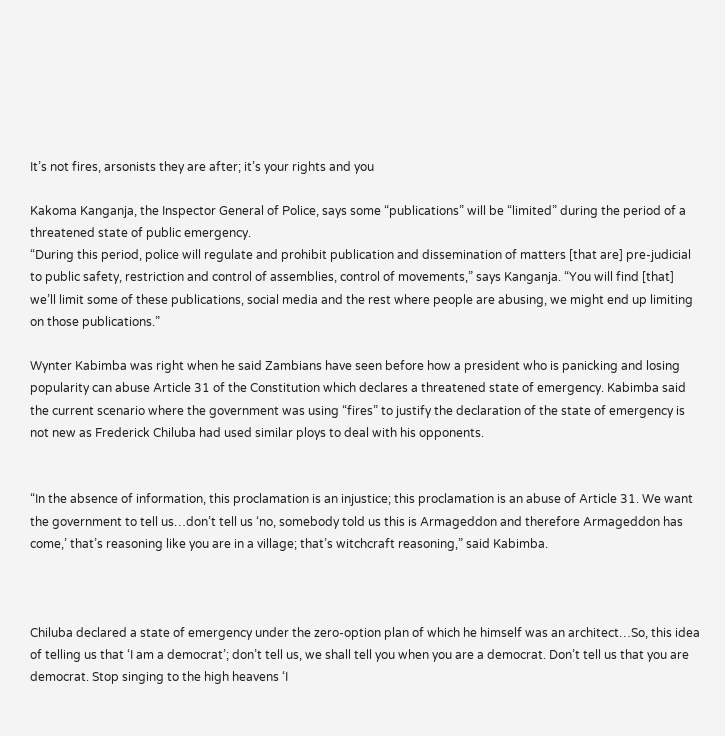It’s not fires, arsonists they are after; it’s your rights and you

Kakoma Kanganja, the Inspector General of Police, says some “publications” will be “limited” during the period of a threatened state of public emergency.
“During this period, police will regulate and prohibit publication and dissemination of matters [that are] pre-judicial to public safety, restriction and control of assemblies, control of movements,” says Kanganja. “You will find [that] we’ll limit some of these publications, social media and the rest where people are abusing, we might end up limiting on those publications.”

Wynter Kabimba was right when he said Zambians have seen before how a president who is panicking and losing popularity can abuse Article 31 of the Constitution which declares a threatened state of emergency. Kabimba said the current scenario where the government was using “fires” to justify the declaration of the state of emergency is not new as Frederick Chiluba had used similar ploys to deal with his opponents.


“In the absence of information, this proclamation is an injustice; this proclamation is an abuse of Article 31. We want the government to tell us…don’t tell us ‘no, somebody told us this is Armageddon and therefore Armageddon has come,’ that’s reasoning like you are in a village; that’s witchcraft reasoning,” said Kabimba.



Chiluba declared a state of emergency under the zero-option plan of which he himself was an architect…So, this idea of telling us that ‘I am a democrat’; don’t tell us, we shall tell you when you are a democrat. Don’t tell us that you are democrat. Stop singing to the high heavens ‘I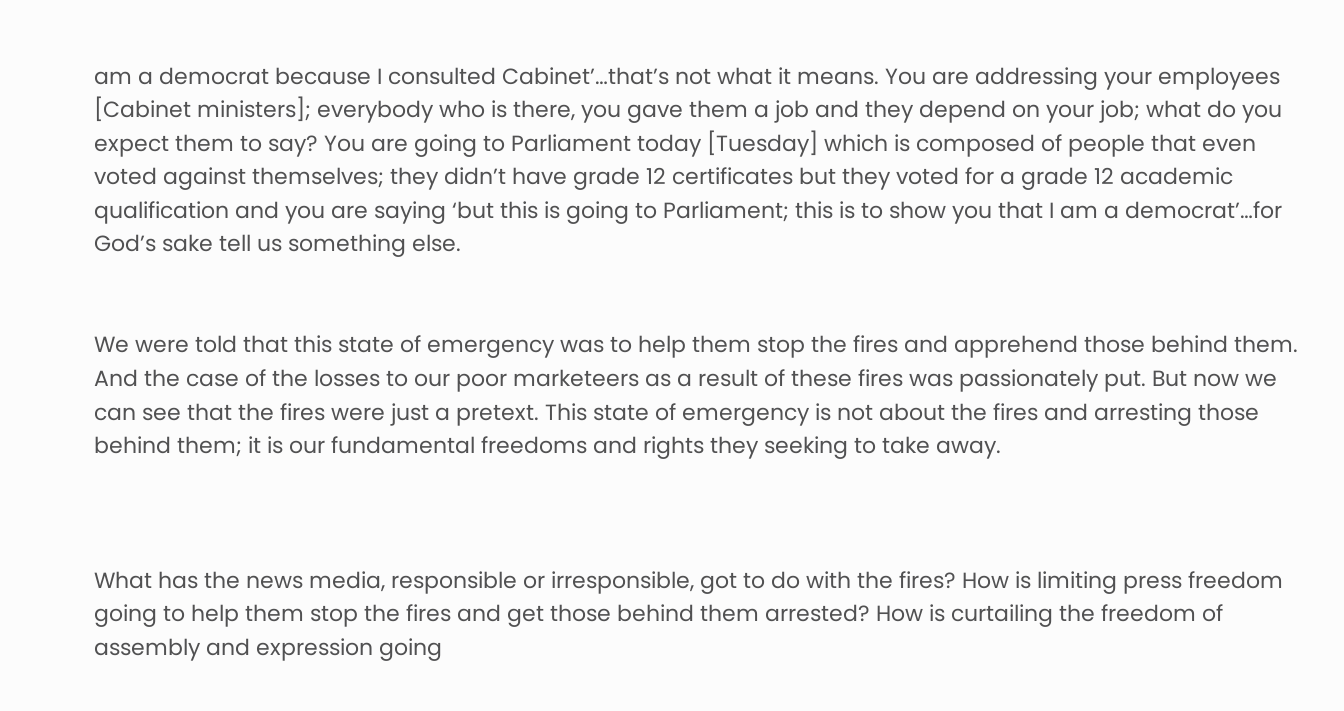am a democrat because I consulted Cabinet’…that’s not what it means. You are addressing your employees [Cabinet ministers]; everybody who is there, you gave them a job and they depend on your job; what do you expect them to say? You are going to Parliament today [Tuesday] which is composed of people that even voted against themselves; they didn’t have grade 12 certificates but they voted for a grade 12 academic qualification and you are saying ‘but this is going to Parliament; this is to show you that I am a democrat’…for God’s sake tell us something else.


We were told that this state of emergency was to help them stop the fires and apprehend those behind them. And the case of the losses to our poor marketeers as a result of these fires was passionately put. But now we can see that the fires were just a pretext. This state of emergency is not about the fires and arresting those behind them; it is our fundamental freedoms and rights they seeking to take away.



What has the news media, responsible or irresponsible, got to do with the fires? How is limiting press freedom going to help them stop the fires and get those behind them arrested? How is curtailing the freedom of assembly and expression going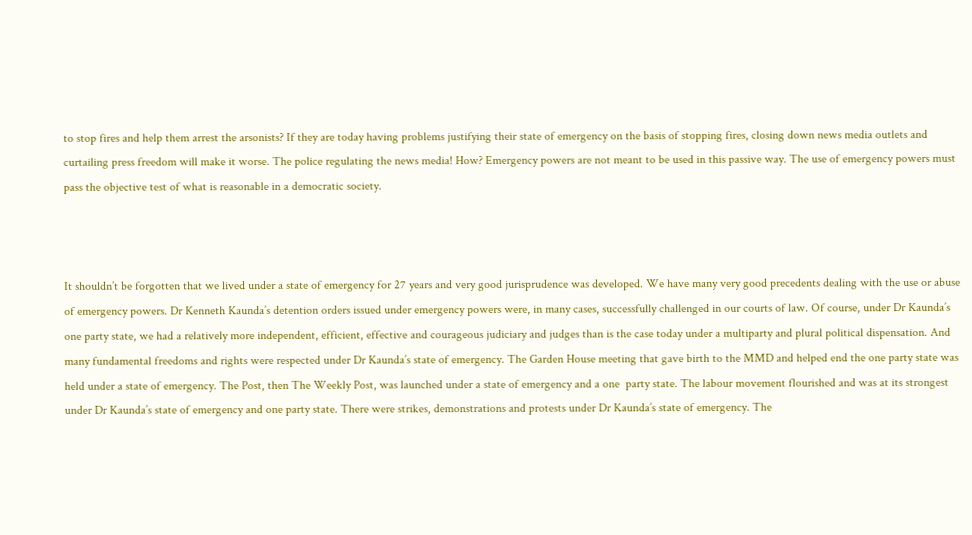to stop fires and help them arrest the arsonists? If they are today having problems justifying their state of emergency on the basis of stopping fires, closing down news media outlets and curtailing press freedom will make it worse. The police regulating the news media! How? Emergency powers are not meant to be used in this passive way. The use of emergency powers must pass the objective test of what is reasonable in a democratic society.



It shouldn’t be forgotten that we lived under a state of emergency for 27 years and very good jurisprudence was developed. We have many very good precedents dealing with the use or abuse of emergency powers. Dr Kenneth Kaunda’s detention orders issued under emergency powers were, in many cases, successfully challenged in our courts of law. Of course, under Dr Kaunda’s one party state, we had a relatively more independent, efficient, effective and courageous judiciary and judges than is the case today under a multiparty and plural political dispensation. And many fundamental freedoms and rights were respected under Dr Kaunda’s state of emergency. The Garden House meeting that gave birth to the MMD and helped end the one party state was held under a state of emergency. The Post, then The Weekly Post, was launched under a state of emergency and a one  party state. The labour movement flourished and was at its strongest under Dr Kaunda’s state of emergency and one party state. There were strikes, demonstrations and protests under Dr Kaunda’s state of emergency. The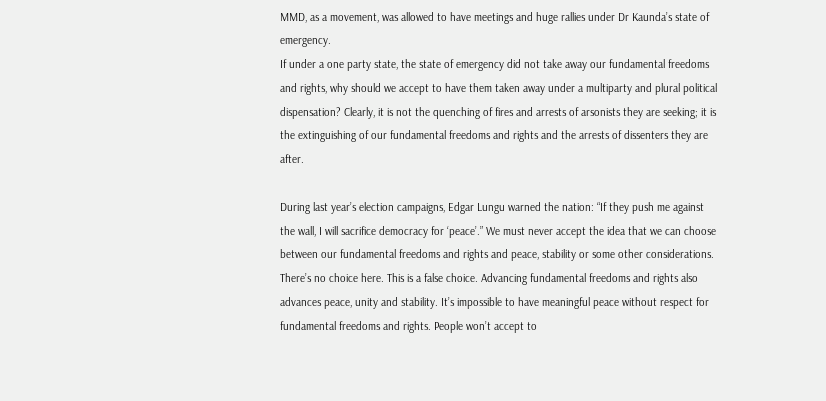MMD, as a movement, was allowed to have meetings and huge rallies under Dr Kaunda’s state of emergency.
If under a one party state, the state of emergency did not take away our fundamental freedoms and rights, why should we accept to have them taken away under a multiparty and plural political dispensation? Clearly, it is not the quenching of fires and arrests of arsonists they are seeking; it is the extinguishing of our fundamental freedoms and rights and the arrests of dissenters they are after.

During last year’s election campaigns, Edgar Lungu warned the nation: “If they push me against the wall, I will sacrifice democracy for ‘peace’.” We must never accept the idea that we can choose between our fundamental freedoms and rights and peace, stability or some other considerations. There’s no choice here. This is a false choice. Advancing fundamental freedoms and rights also advances peace, unity and stability. It’s impossible to have meaningful peace without respect for fundamental freedoms and rights. People won’t accept to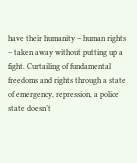have their humanity – human rights  – taken away without putting up a fight. Curtailing of fundamental freedoms and rights through a state of emergency, repression, a police state doesn’t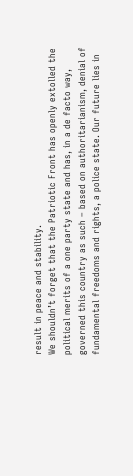result in peace and stability.
We shouldn’t forget that the Patriotic Front has openly extolled the political merits of a one party state and has, in a de facto way, governed this country as such – based on authoritarianism, denial of fundamental freedoms and rights, a police state. Our future lies in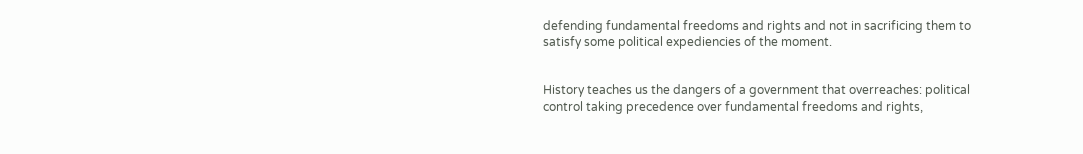defending fundamental freedoms and rights and not in sacrificing them to satisfy some political expediencies of the moment.


History teaches us the dangers of a government that overreaches: political control taking precedence over fundamental freedoms and rights,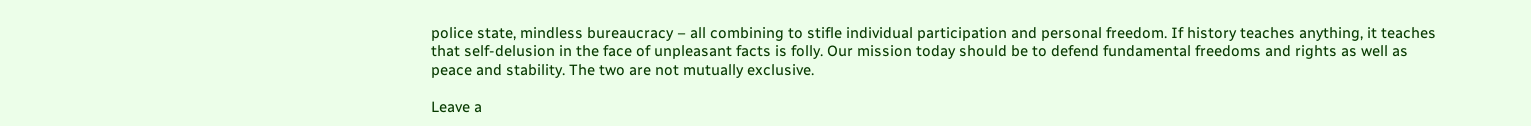police state, mindless bureaucracy – all combining to stifle individual participation and personal freedom. If history teaches anything, it teaches that self-delusion in the face of unpleasant facts is folly. Our mission today should be to defend fundamental freedoms and rights as well as peace and stability. The two are not mutually exclusive.

Leave a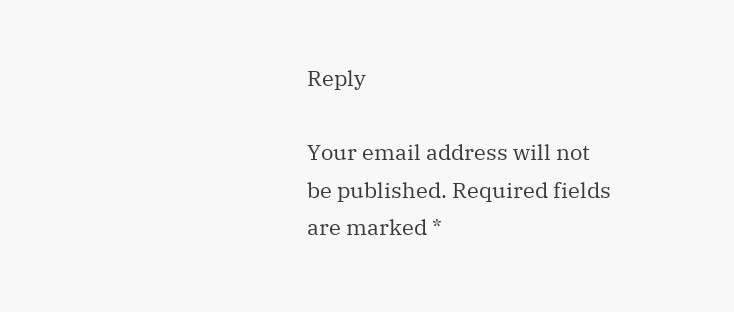Reply

Your email address will not be published. Required fields are marked *